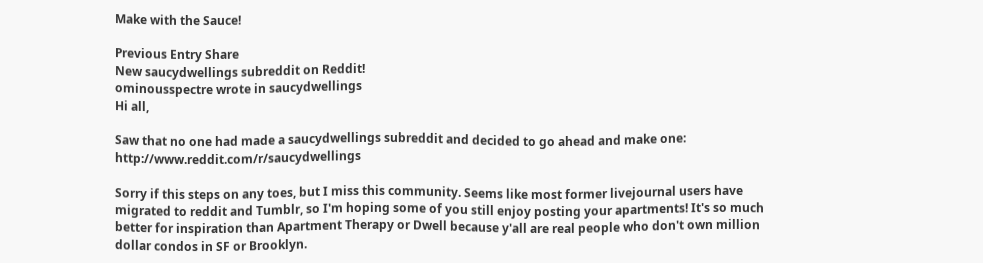Make with the Sauce!

Previous Entry Share
New saucydwellings subreddit on Reddit!
ominousspectre wrote in saucydwellings
Hi all,

Saw that no one had made a saucydwellings subreddit and decided to go ahead and make one: http://www.reddit.com/r/saucydwellings

Sorry if this steps on any toes, but I miss this community. Seems like most former livejournal users have migrated to reddit and Tumblr, so I'm hoping some of you still enjoy posting your apartments! It's so much better for inspiration than Apartment Therapy or Dwell because y'all are real people who don't own million dollar condos in SF or Brooklyn.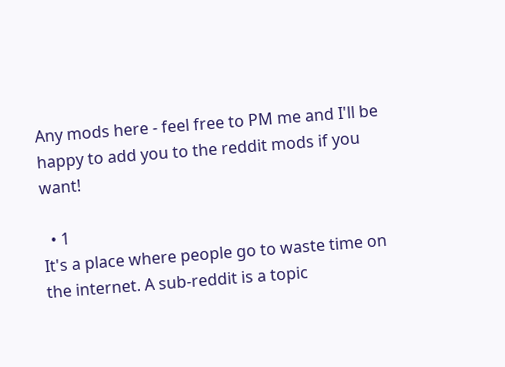Any mods here - feel free to PM me and I'll be happy to add you to the reddit mods if you want!

  • 1
It's a place where people go to waste time on the internet. A sub-reddit is a topic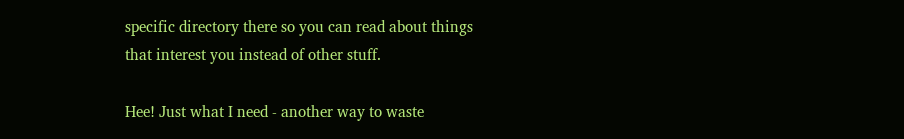specific directory there so you can read about things that interest you instead of other stuff.

Hee! Just what I need - another way to waste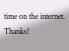time on the internet. Thanks!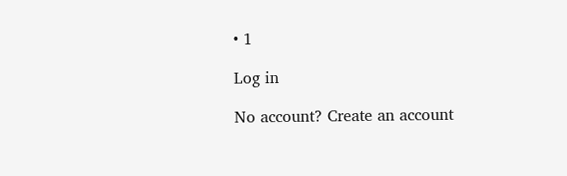• 1

Log in

No account? Create an account